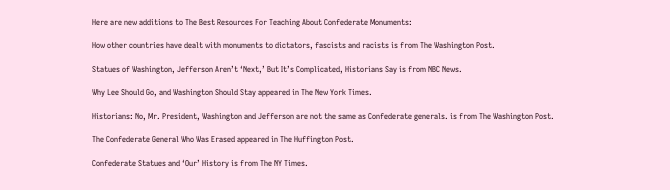Here are new additions to The Best Resources For Teaching About Confederate Monuments:

How other countries have dealt with monuments to dictators, fascists and racists is from The Washington Post.

Statues of Washington, Jefferson Aren’t ‘Next,’ But It’s Complicated, Historians Say is from NBC News.

Why Lee Should Go, and Washington Should Stay appeared in The New York Times.

Historians: No, Mr. President, Washington and Jefferson are not the same as Confederate generals. is from The Washington Post.

The Confederate General Who Was Erased appeared in The Huffington Post.

Confederate Statues and ‘Our’ History is from The NY Times.